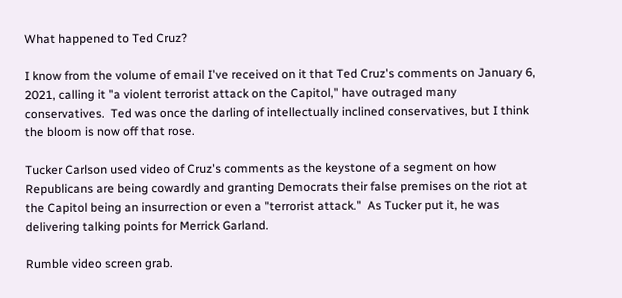What happened to Ted Cruz?

I know from the volume of email I've received on it that Ted Cruz's comments on January 6, 2021, calling it "a violent terrorist attack on the Capitol," have outraged many conservatives.  Ted was once the darling of intellectually inclined conservatives, but I think the bloom is now off that rose.

Tucker Carlson used video of Cruz's comments as the keystone of a segment on how Republicans are being cowardly and granting Democrats their false premises on the riot at the Capitol being an insurrection or even a "terrorist attack."  As Tucker put it, he was delivering talking points for Merrick Garland.

Rumble video screen grab.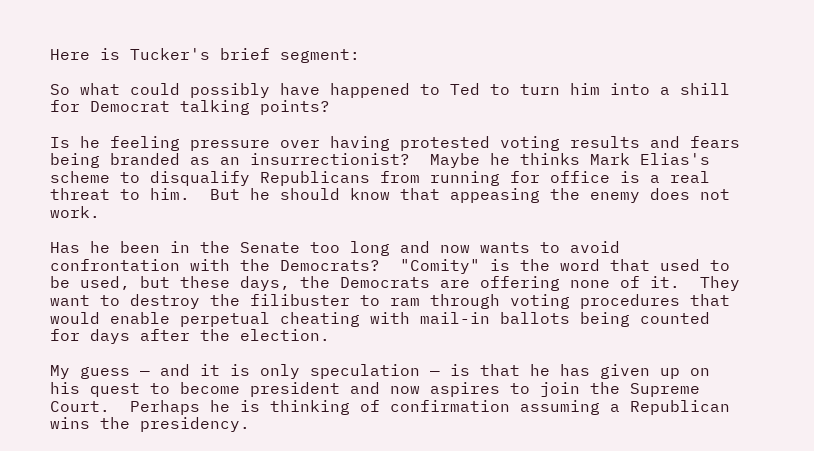Here is Tucker's brief segment:

So what could possibly have happened to Ted to turn him into a shill for Democrat talking points?

Is he feeling pressure over having protested voting results and fears being branded as an insurrectionist?  Maybe he thinks Mark Elias's scheme to disqualify Republicans from running for office is a real threat to him.  But he should know that appeasing the enemy does not work.

Has he been in the Senate too long and now wants to avoid confrontation with the Democrats?  "Comity" is the word that used to be used, but these days, the Democrats are offering none of it.  They want to destroy the filibuster to ram through voting procedures that would enable perpetual cheating with mail-in ballots being counted for days after the election.

My guess — and it is only speculation — is that he has given up on his quest to become president and now aspires to join the Supreme Court.  Perhaps he is thinking of confirmation assuming a Republican wins the presidency.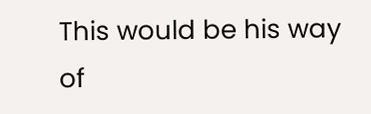This would be his way of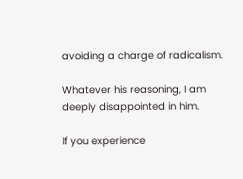avoiding a charge of radicalism.

Whatever his reasoning, I am deeply disappointed in him.

If you experience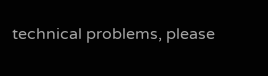technical problems, please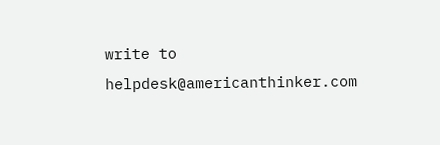write to helpdesk@americanthinker.com